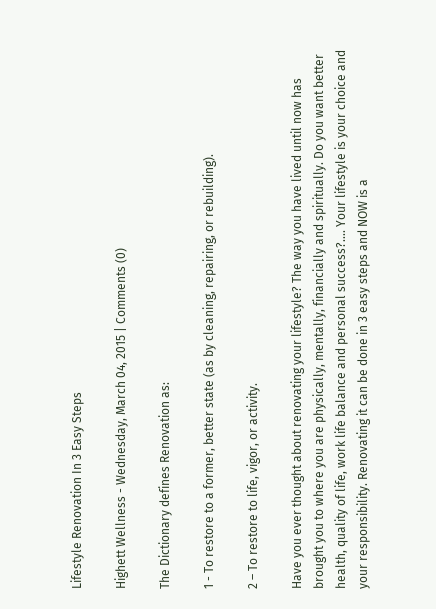Lifestyle Renovation In 3 Easy Steps

Highett Wellness - Wednesday, March 04, 2015 | Comments (0)

The Dictionary defines Renovation as:

1 - To restore to a former, better state (as by cleaning, repairing, or rebuilding).

2 – To restore to life, vigor, or activity.

Have you ever thought about renovating your lifestyle? The way you have lived until now has brought you to where you are physically, mentally, financially and spiritually. Do you want better health, quality of life, work life balance and personal success?.... Your lifestyle is your choice and your responsibility. Renovating it can be done in 3 easy steps and NOW is a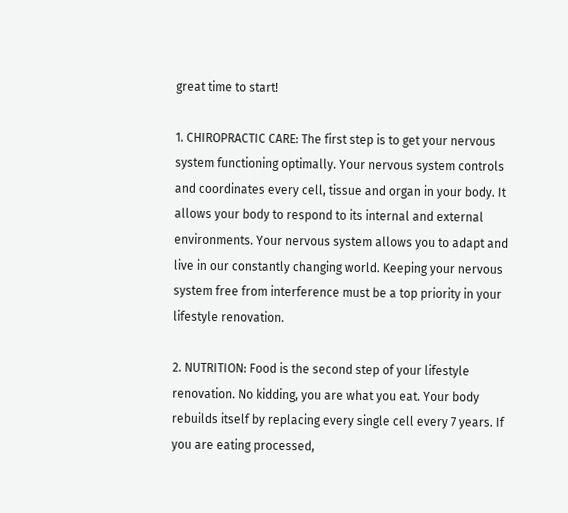great time to start!

1. CHIROPRACTIC CARE: The first step is to get your nervous system functioning optimally. Your nervous system controls and coordinates every cell, tissue and organ in your body. It allows your body to respond to its internal and external environments. Your nervous system allows you to adapt and live in our constantly changing world. Keeping your nervous system free from interference must be a top priority in your lifestyle renovation.

2. NUTRITION: Food is the second step of your lifestyle renovation. No kidding, you are what you eat. Your body rebuilds itself by replacing every single cell every 7 years. If you are eating processed,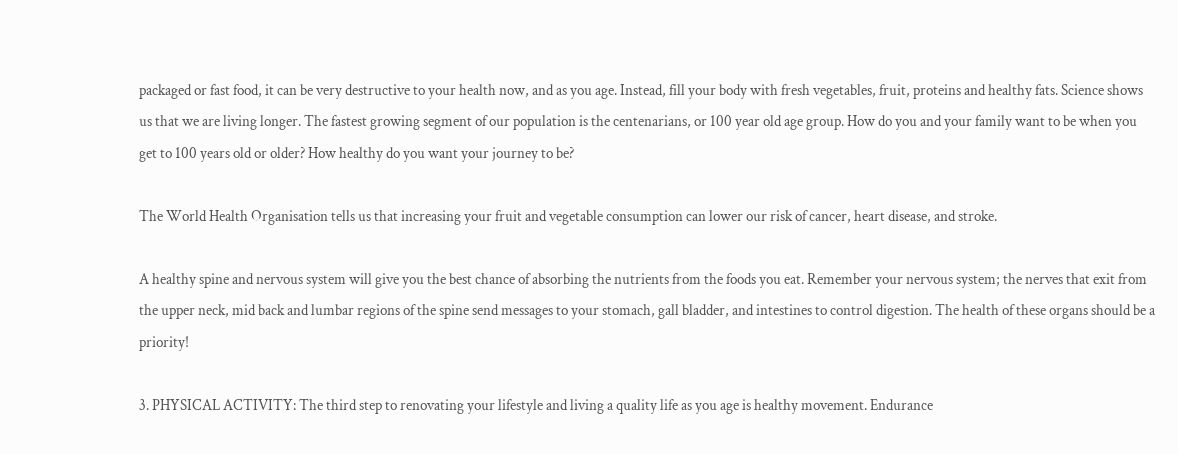packaged or fast food, it can be very destructive to your health now, and as you age. Instead, fill your body with fresh vegetables, fruit, proteins and healthy fats. Science shows us that we are living longer. The fastest growing segment of our population is the centenarians, or 100 year old age group. How do you and your family want to be when you get to 100 years old or older? How healthy do you want your journey to be?

The World Health Organisation tells us that increasing your fruit and vegetable consumption can lower our risk of cancer, heart disease, and stroke.

A healthy spine and nervous system will give you the best chance of absorbing the nutrients from the foods you eat. Remember your nervous system; the nerves that exit from the upper neck, mid back and lumbar regions of the spine send messages to your stomach, gall bladder, and intestines to control digestion. The health of these organs should be a priority!

3. PHYSICAL ACTIVITY: The third step to renovating your lifestyle and living a quality life as you age is healthy movement. Endurance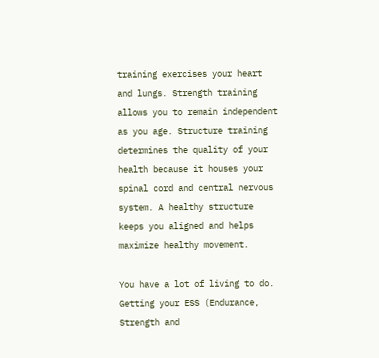training exercises your heart and lungs. Strength training allows you to remain independent as you age. Structure training determines the quality of your health because it houses your spinal cord and central nervous system. A healthy structure keeps you aligned and helps maximize healthy movement.

You have a lot of living to do. Getting your ESS (Endurance, Strength and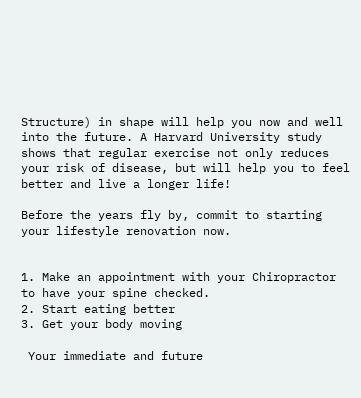Structure) in shape will help you now and well into the future. A Harvard University study shows that regular exercise not only reduces your risk of disease, but will help you to feel better and live a longer life!

Before the years fly by, commit to starting your lifestyle renovation now.


1. Make an appointment with your Chiropractor to have your spine checked.
2. Start eating better
3. Get your body moving

 Your immediate and future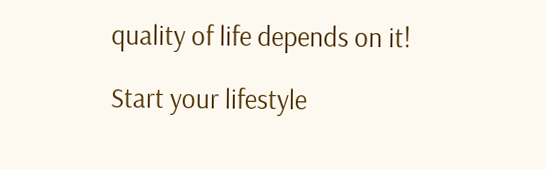quality of life depends on it!

Start your lifestyle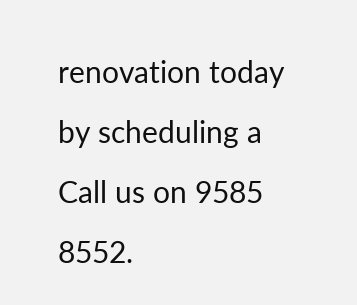renovation today by scheduling a
Call us on 9585 8552.